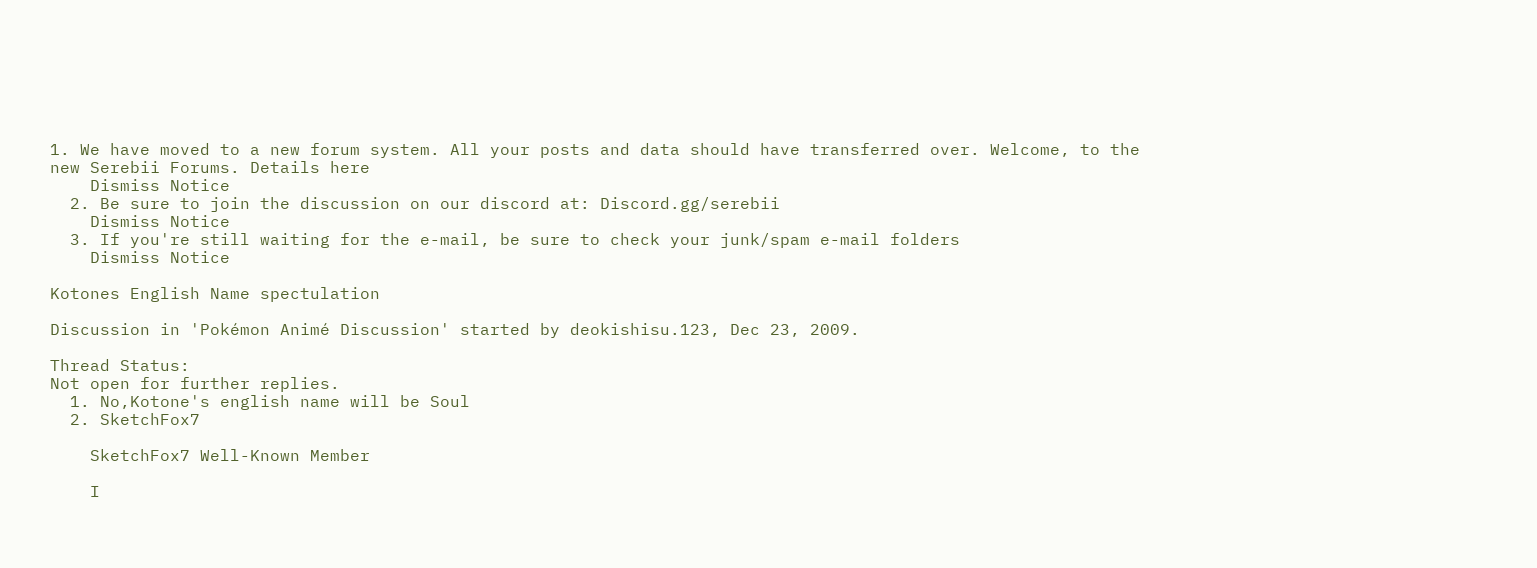1. We have moved to a new forum system. All your posts and data should have transferred over. Welcome, to the new Serebii Forums. Details here
    Dismiss Notice
  2. Be sure to join the discussion on our discord at: Discord.gg/serebii
    Dismiss Notice
  3. If you're still waiting for the e-mail, be sure to check your junk/spam e-mail folders
    Dismiss Notice

Kotones English Name spectulation

Discussion in 'Pokémon Animé Discussion' started by deokishisu.123, Dec 23, 2009.

Thread Status:
Not open for further replies.
  1. No,Kotone's english name will be Soul
  2. SketchFox7

    SketchFox7 Well-Known Member

    I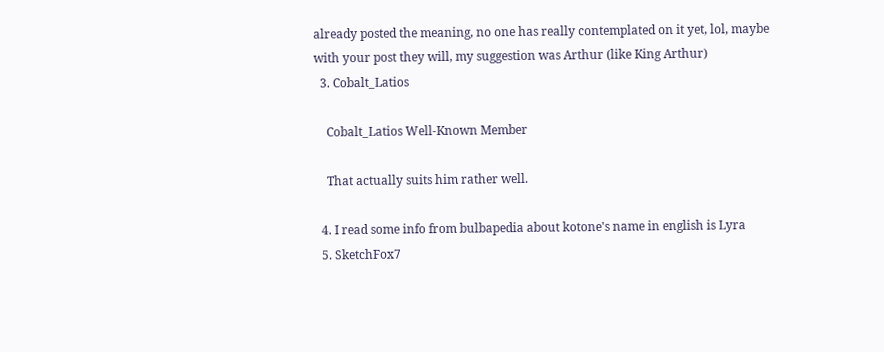already posted the meaning, no one has really contemplated on it yet, lol, maybe with your post they will, my suggestion was Arthur (like King Arthur)
  3. Cobalt_Latios

    Cobalt_Latios Well-Known Member

    That actually suits him rather well.

  4. I read some info from bulbapedia about kotone's name in english is Lyra
  5. SketchFox7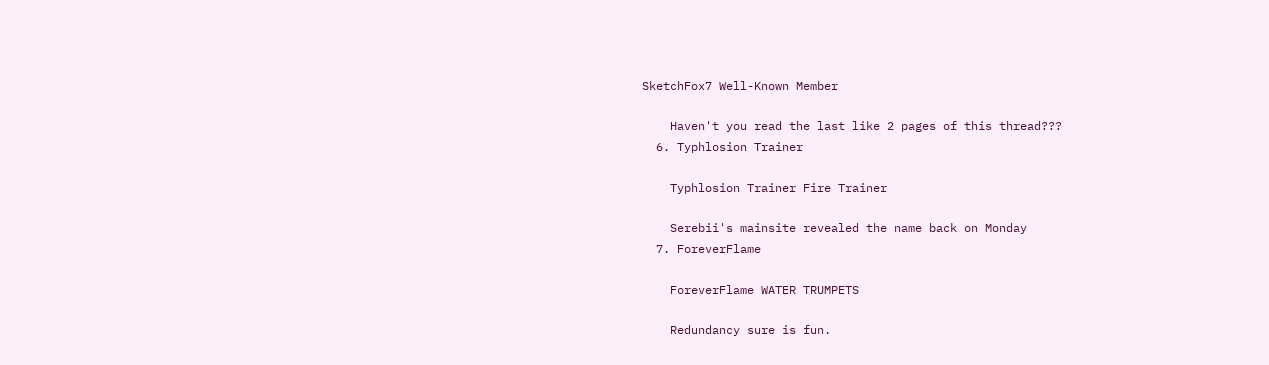SketchFox7 Well-Known Member

    Haven't you read the last like 2 pages of this thread???
  6. Typhlosion Trainer

    Typhlosion Trainer Fire Trainer

    Serebii's mainsite revealed the name back on Monday
  7. ForeverFlame

    ForeverFlame WATER TRUMPETS

    Redundancy sure is fun.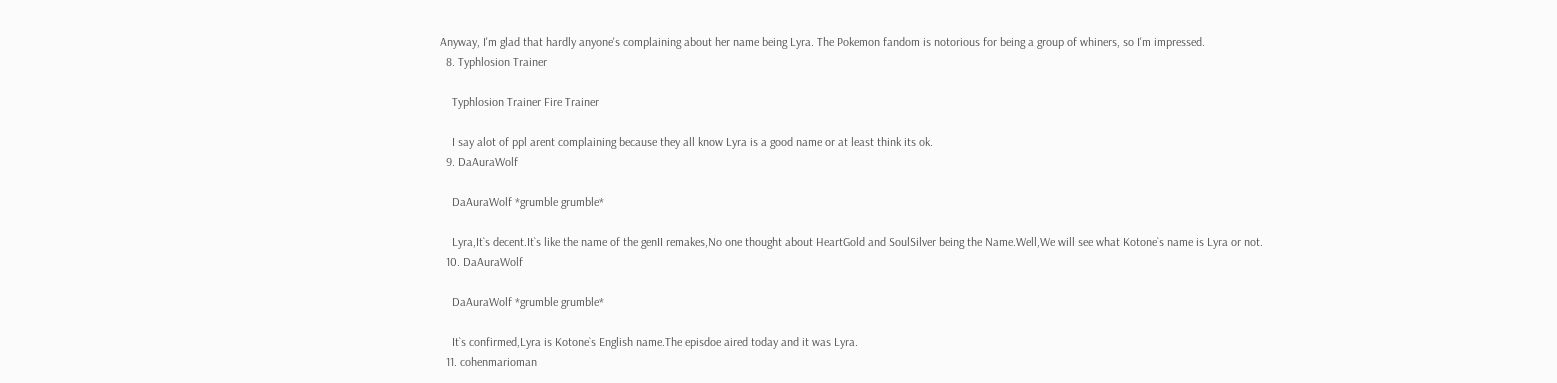Anyway, I'm glad that hardly anyone's complaining about her name being Lyra. The Pokemon fandom is notorious for being a group of whiners, so I'm impressed.
  8. Typhlosion Trainer

    Typhlosion Trainer Fire Trainer

    I say alot of ppl arent complaining because they all know Lyra is a good name or at least think its ok.
  9. DaAuraWolf

    DaAuraWolf *grumble grumble*

    Lyra,It`s decent.It`s like the name of the genII remakes,No one thought about HeartGold and SoulSilver being the Name.Well,We will see what Kotone`s name is Lyra or not.
  10. DaAuraWolf

    DaAuraWolf *grumble grumble*

    It`s confirmed,Lyra is Kotone`s English name.The episdoe aired today and it was Lyra.
  11. cohenmarioman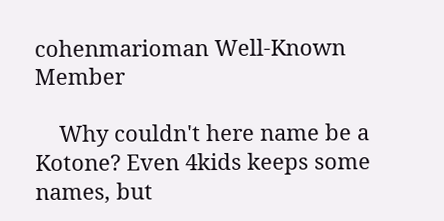cohenmarioman Well-Known Member

    Why couldn't here name be a Kotone? Even 4kids keeps some names, but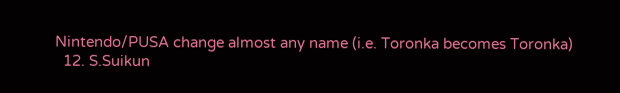Nintendo/PUSA change almost any name (i.e. Toronka becomes Toronka)
  12. S.Suikun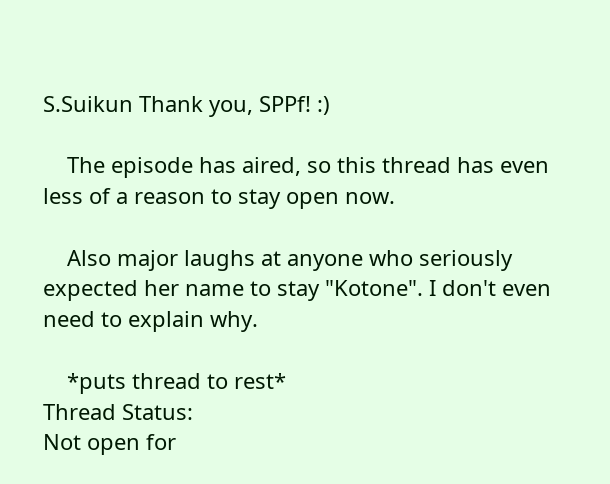S.Suikun Thank you, SPPf! :)

    The episode has aired, so this thread has even less of a reason to stay open now.

    Also major laughs at anyone who seriously expected her name to stay "Kotone". I don't even need to explain why.

    *puts thread to rest*
Thread Status:
Not open for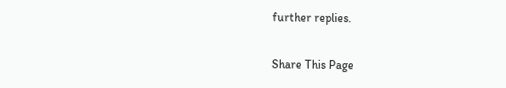further replies.

Share This Page